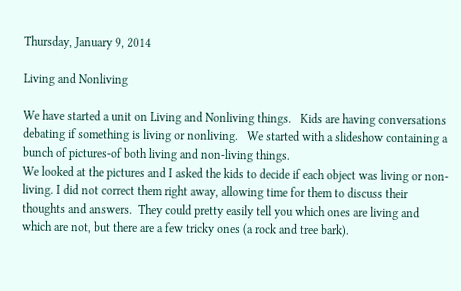Thursday, January 9, 2014

Living and Nonliving

We have started a unit on Living and Nonliving things.   Kids are having conversations debating if something is living or nonliving.   We started with a slideshow containing a bunch of pictures-of both living and non-living things.
We looked at the pictures and I asked the kids to decide if each object was living or non-living. I did not correct them right away, allowing time for them to discuss their thoughts and answers.  They could pretty easily tell you which ones are living and which are not, but there are a few tricky ones (a rock and tree bark).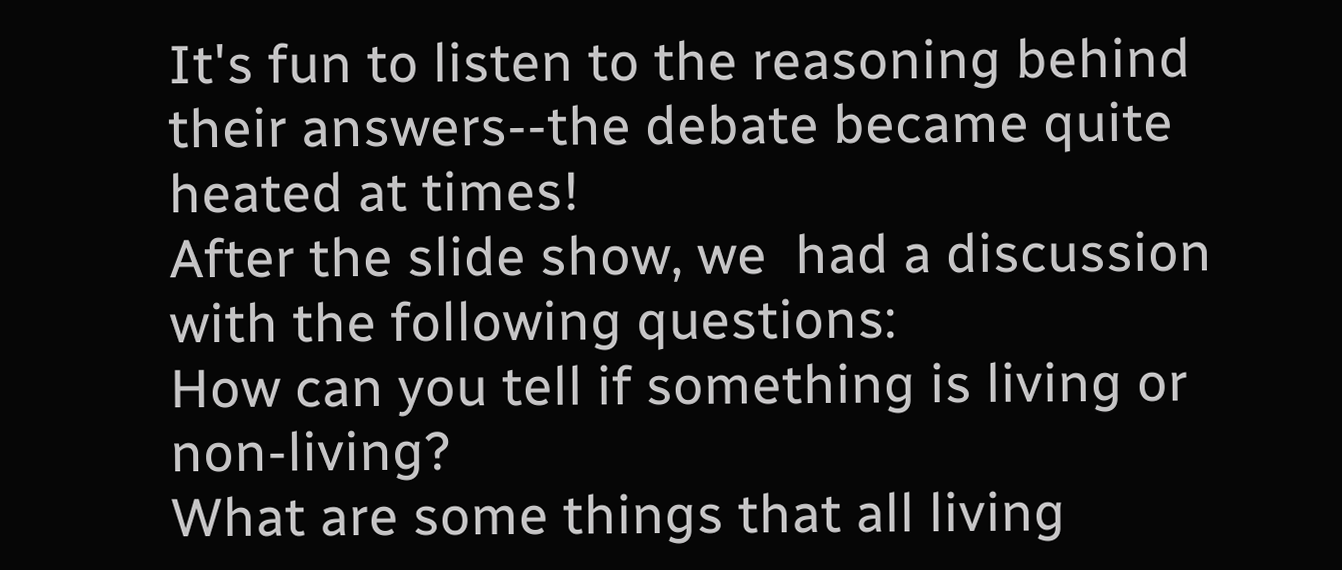It's fun to listen to the reasoning behind their answers--the debate became quite heated at times!
After the slide show, we  had a discussion with the following questions:
How can you tell if something is living or non-living?
What are some things that all living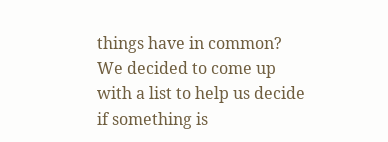things have in common?
We decided to come up with a list to help us decide if something is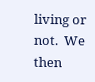living or not.  We then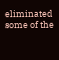eliminated some of the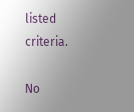listed criteria.

No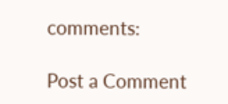comments:

Post a Comment